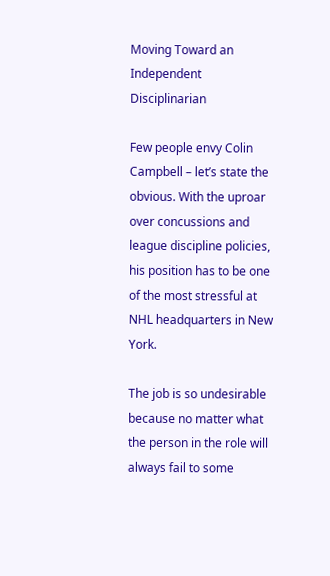Moving Toward an Independent Disciplinarian

Few people envy Colin Campbell – let’s state the obvious. With the uproar over concussions and league discipline policies, his position has to be one of the most stressful at NHL headquarters in New York.

The job is so undesirable because no matter what the person in the role will always fail to some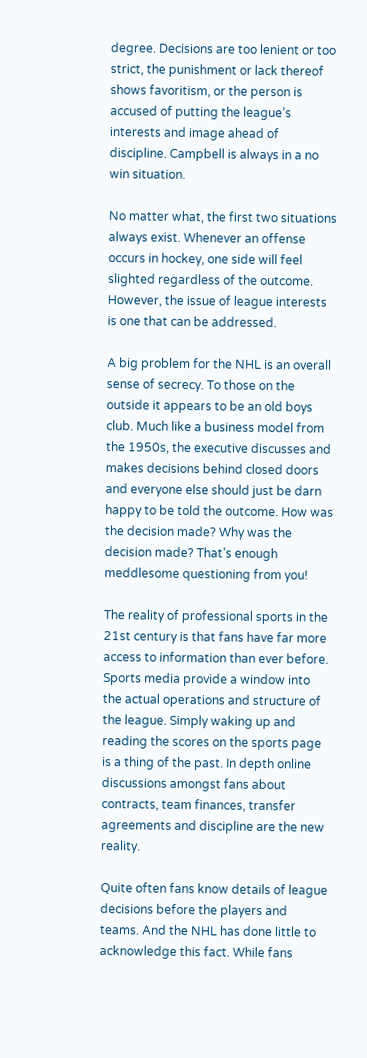degree. Decisions are too lenient or too strict, the punishment or lack thereof shows favoritism, or the person is accused of putting the league’s interests and image ahead of discipline. Campbell is always in a no win situation.

No matter what, the first two situations always exist. Whenever an offense occurs in hockey, one side will feel slighted regardless of the outcome. However, the issue of league interests is one that can be addressed.

A big problem for the NHL is an overall sense of secrecy. To those on the outside it appears to be an old boys club. Much like a business model from the 1950s, the executive discusses and makes decisions behind closed doors and everyone else should just be darn happy to be told the outcome. How was the decision made? Why was the decision made? That’s enough meddlesome questioning from you!

The reality of professional sports in the 21st century is that fans have far more access to information than ever before. Sports media provide a window into the actual operations and structure of the league. Simply waking up and reading the scores on the sports page is a thing of the past. In depth online discussions amongst fans about contracts, team finances, transfer agreements and discipline are the new reality.

Quite often fans know details of league decisions before the players and teams. And the NHL has done little to acknowledge this fact. While fans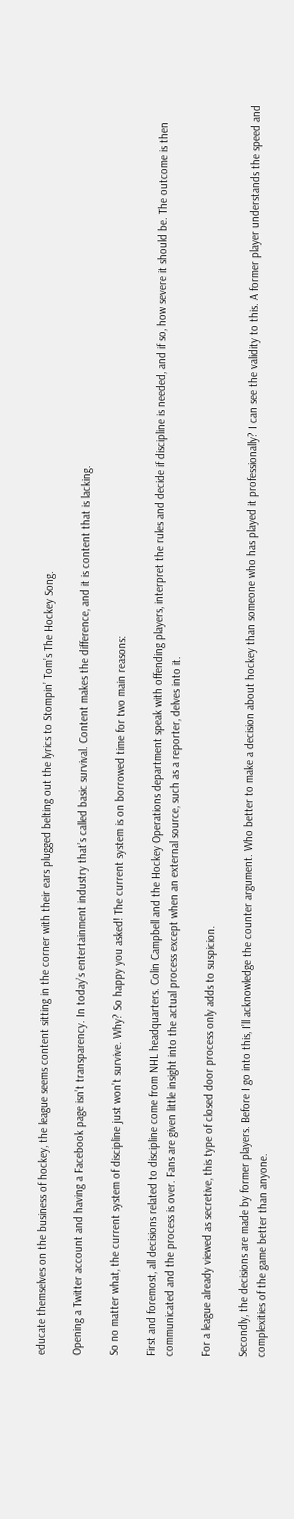educate themselves on the business of hockey, the league seems content sitting in the corner with their ears plugged belting out the lyrics to Stompin’ Tom’s The Hockey Song.

Opening a Twitter account and having a Facebook page isn’t transparency. In today’s entertainment industry that’s called basic survival. Content makes the difference, and it is content that is lacking.

So no matter what, the current system of discipline just won’t survive. Why? So happy you asked! The current system is on borrowed time for two main reasons:

First and foremost, all decisions related to discipline come from NHL headquarters. Colin Campbell and the Hockey Operations department speak with offending players, interpret the rules and decide if discipline is needed, and if so, how severe it should be. The outcome is then communicated and the process is over. Fans are given little insight into the actual process except when an external source, such as a reporter, delves into it.

For a league already viewed as secretive, this type of closed door process only adds to suspicion.

Secondly, the decisions are made by former players. Before I go into this, I’ll acknowledge the counter argument. Who better to make a decision about hockey than someone who has played it professionally? I can see the validity to this. A former player understands the speed and complexities of the game better than anyone.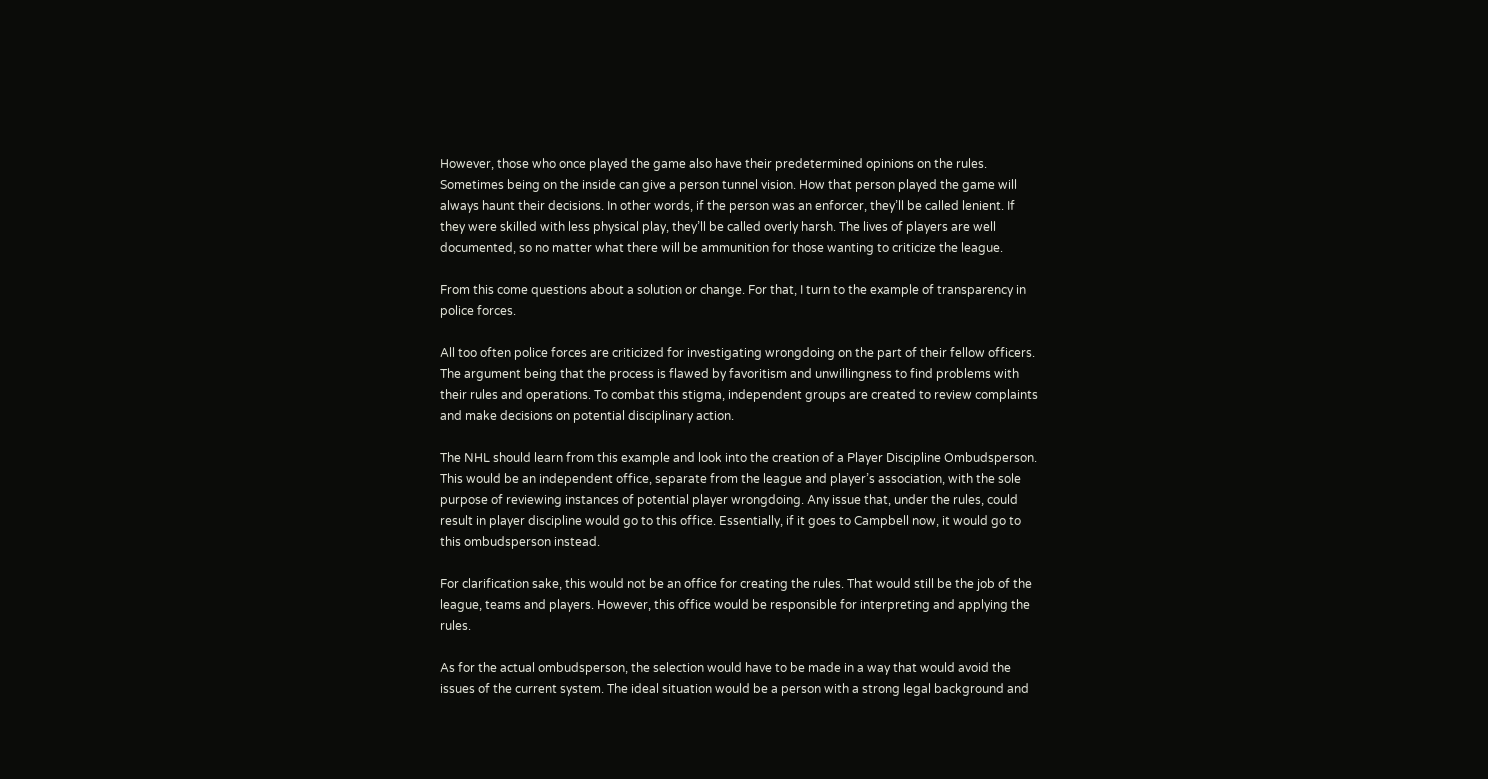However, those who once played the game also have their predetermined opinions on the rules. Sometimes being on the inside can give a person tunnel vision. How that person played the game will always haunt their decisions. In other words, if the person was an enforcer, they’ll be called lenient. If they were skilled with less physical play, they’ll be called overly harsh. The lives of players are well documented, so no matter what there will be ammunition for those wanting to criticize the league.

From this come questions about a solution or change. For that, I turn to the example of transparency in police forces.

All too often police forces are criticized for investigating wrongdoing on the part of their fellow officers. The argument being that the process is flawed by favoritism and unwillingness to find problems with their rules and operations. To combat this stigma, independent groups are created to review complaints and make decisions on potential disciplinary action.

The NHL should learn from this example and look into the creation of a Player Discipline Ombudsperson. This would be an independent office, separate from the league and player’s association, with the sole purpose of reviewing instances of potential player wrongdoing. Any issue that, under the rules, could result in player discipline would go to this office. Essentially, if it goes to Campbell now, it would go to this ombudsperson instead.

For clarification sake, this would not be an office for creating the rules. That would still be the job of the league, teams and players. However, this office would be responsible for interpreting and applying the rules.

As for the actual ombudsperson, the selection would have to be made in a way that would avoid the issues of the current system. The ideal situation would be a person with a strong legal background and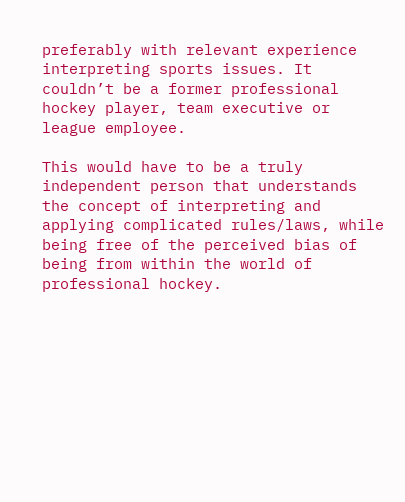preferably with relevant experience interpreting sports issues. It couldn’t be a former professional hockey player, team executive or league employee.

This would have to be a truly independent person that understands the concept of interpreting and applying complicated rules/laws, while being free of the perceived bias of being from within the world of professional hockey.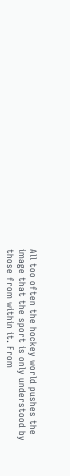All too often the hockey world pushes the image that the sport is only understood by those from within it. From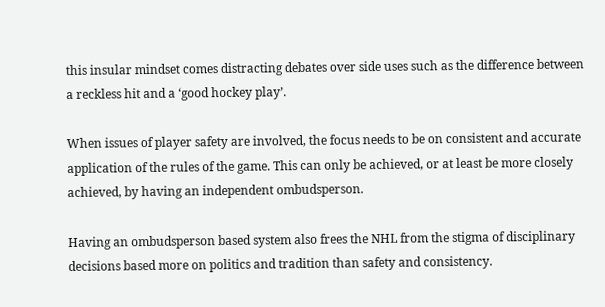this insular mindset comes distracting debates over side uses such as the difference between a reckless hit and a ‘good hockey play’.

When issues of player safety are involved, the focus needs to be on consistent and accurate application of the rules of the game. This can only be achieved, or at least be more closely achieved, by having an independent ombudsperson.

Having an ombudsperson based system also frees the NHL from the stigma of disciplinary decisions based more on politics and tradition than safety and consistency.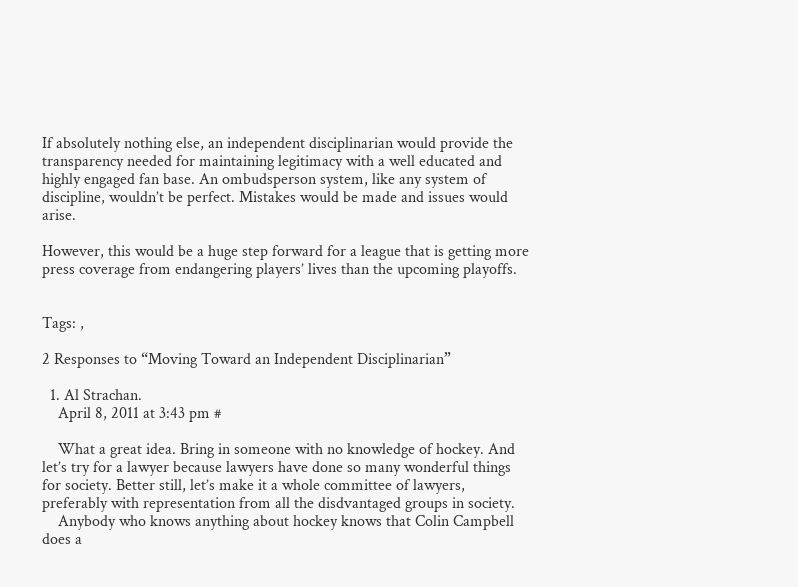If absolutely nothing else, an independent disciplinarian would provide the transparency needed for maintaining legitimacy with a well educated and highly engaged fan base. An ombudsperson system, like any system of discipline, wouldn’t be perfect. Mistakes would be made and issues would arise.

However, this would be a huge step forward for a league that is getting more press coverage from endangering players’ lives than the upcoming playoffs.


Tags: ,

2 Responses to “Moving Toward an Independent Disciplinarian”

  1. Al Strachan.
    April 8, 2011 at 3:43 pm #

    What a great idea. Bring in someone with no knowledge of hockey. And let’s try for a lawyer because lawyers have done so many wonderful things for society. Better still, let’s make it a whole committee of lawyers, preferably with representation from all the disdvantaged groups in society.
    Anybody who knows anything about hockey knows that Colin Campbell does a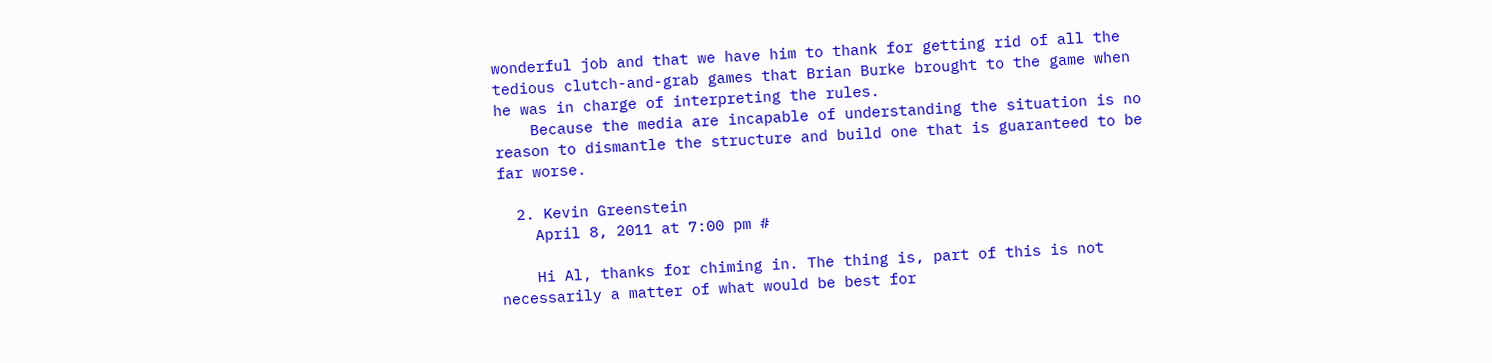wonderful job and that we have him to thank for getting rid of all the tedious clutch-and-grab games that Brian Burke brought to the game when he was in charge of interpreting the rules.
    Because the media are incapable of understanding the situation is no reason to dismantle the structure and build one that is guaranteed to be far worse.

  2. Kevin Greenstein
    April 8, 2011 at 7:00 pm #

    Hi Al, thanks for chiming in. The thing is, part of this is not necessarily a matter of what would be best for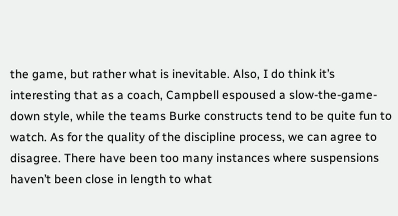the game, but rather what is inevitable. Also, I do think it’s interesting that as a coach, Campbell espoused a slow-the-game-down style, while the teams Burke constructs tend to be quite fun to watch. As for the quality of the discipline process, we can agree to disagree. There have been too many instances where suspensions haven’t been close in length to what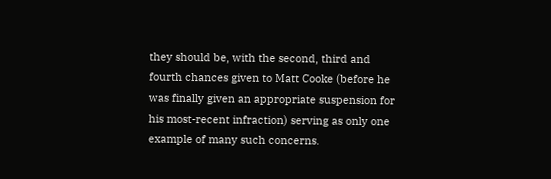they should be, with the second, third and fourth chances given to Matt Cooke (before he was finally given an appropriate suspension for his most-recent infraction) serving as only one example of many such concerns.